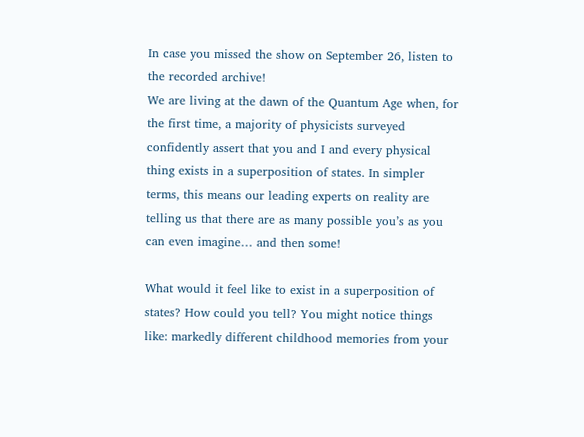In case you missed the show on September 26, listen to the recorded archive!
We are living at the dawn of the Quantum Age when, for the first time, a majority of physicists surveyed confidently assert that you and I and every physical thing exists in a superposition of states. In simpler terms, this means our leading experts on reality are telling us that there are as many possible you’s as you can even imagine… and then some!

What would it feel like to exist in a superposition of states? How could you tell? You might notice things like: markedly different childhood memories from your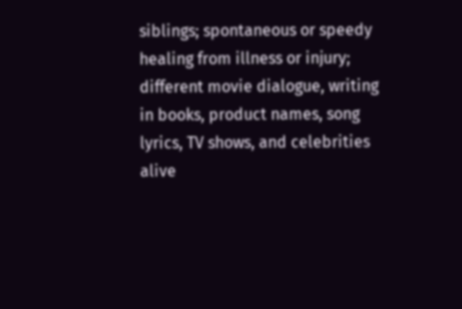siblings; spontaneous or speedy healing from illness or injury; different movie dialogue, writing in books, product names, song lyrics, TV shows, and celebrities alive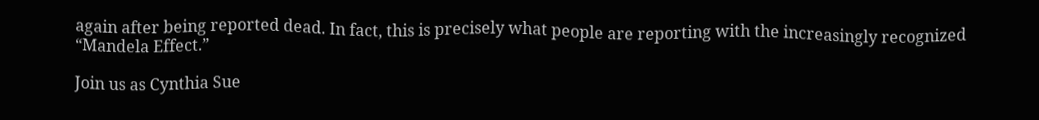again after being reported dead. In fact, this is precisely what people are reporting with the increasingly recognized “Mandela Effect.”

Join us as Cynthia Sue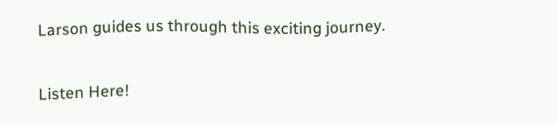Larson guides us through this exciting journey.

Listen Here!